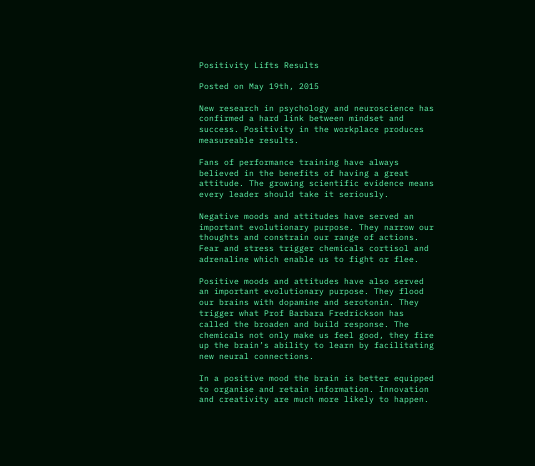Positivity Lifts Results

Posted on May 19th, 2015

New research in psychology and neuroscience has confirmed a hard link between mindset and success. Positivity in the workplace produces measureable results.

Fans of performance training have always believed in the benefits of having a great attitude. The growing scientific evidence means every leader should take it seriously.

Negative moods and attitudes have served an important evolutionary purpose. They narrow our thoughts and constrain our range of actions. Fear and stress trigger chemicals cortisol and adrenaline which enable us to fight or flee.

Positive moods and attitudes have also served an important evolutionary purpose. They flood our brains with dopamine and serotonin. They trigger what Prof Barbara Fredrickson has called the broaden and build response. The chemicals not only make us feel good, they fire up the brain’s ability to learn by facilitating new neural connections.

In a positive mood the brain is better equipped to organise and retain information. Innovation and creativity are much more likely to happen.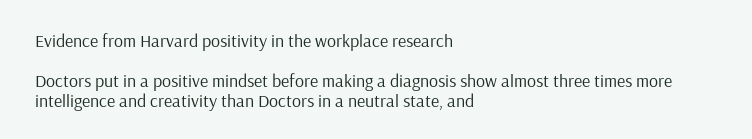Evidence from Harvard positivity in the workplace research

Doctors put in a positive mindset before making a diagnosis show almost three times more intelligence and creativity than Doctors in a neutral state, and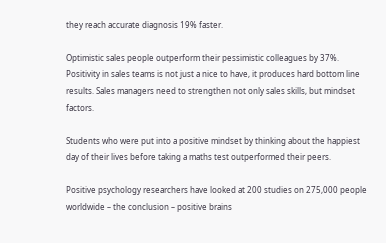they reach accurate diagnosis 19% faster.

Optimistic sales people outperform their pessimistic colleagues by 37%. Positivity in sales teams is not just a nice to have, it produces hard bottom line results. Sales managers need to strengthen not only sales skills, but mindset factors.

Students who were put into a positive mindset by thinking about the happiest day of their lives before taking a maths test outperformed their peers.

Positive psychology researchers have looked at 200 studies on 275,000 people worldwide – the conclusion – positive brains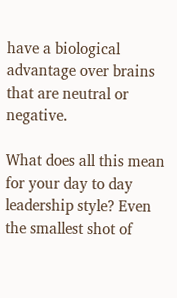have a biological advantage over brains that are neutral or negative.

What does all this mean for your day to day leadership style? Even the smallest shot of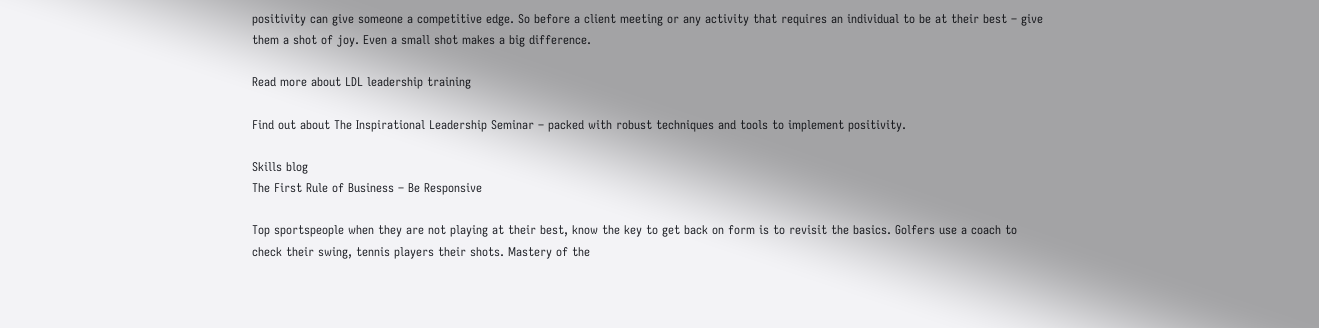positivity can give someone a competitive edge. So before a client meeting or any activity that requires an individual to be at their best – give them a shot of joy. Even a small shot makes a big difference.

Read more about LDL leadership training

Find out about The Inspirational Leadership Seminar – packed with robust techniques and tools to implement positivity.

Skills blog
The First Rule of Business – Be Responsive

Top sportspeople when they are not playing at their best, know the key to get back on form is to revisit the basics. Golfers use a coach to check their swing, tennis players their shots. Mastery of the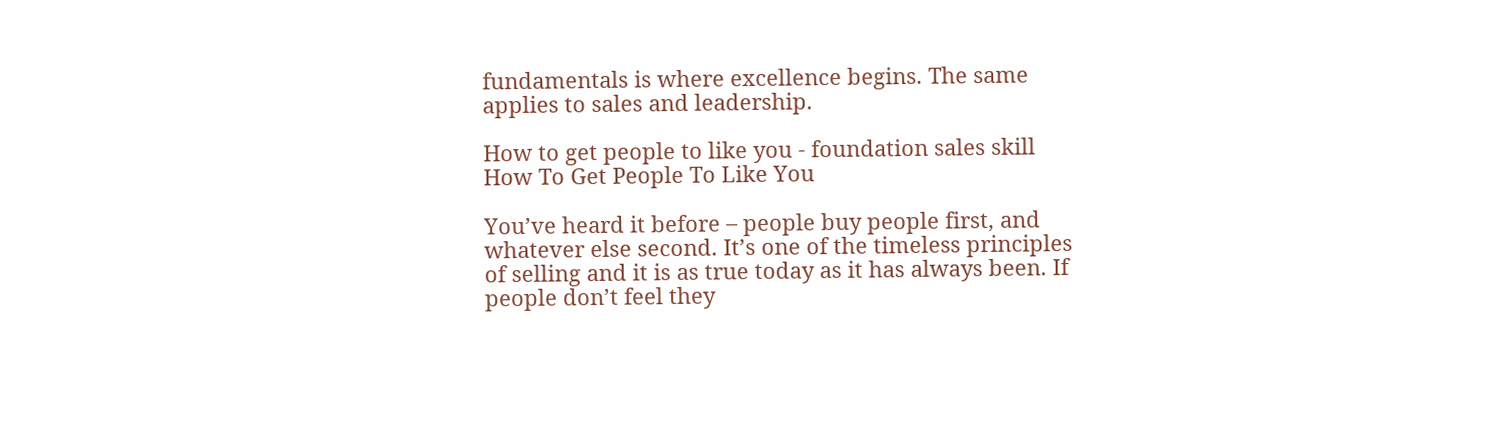fundamentals is where excellence begins. The same applies to sales and leadership.

How to get people to like you - foundation sales skill
How To Get People To Like You

You’ve heard it before – people buy people first, and whatever else second. It’s one of the timeless principles of selling and it is as true today as it has always been. If people don’t feel they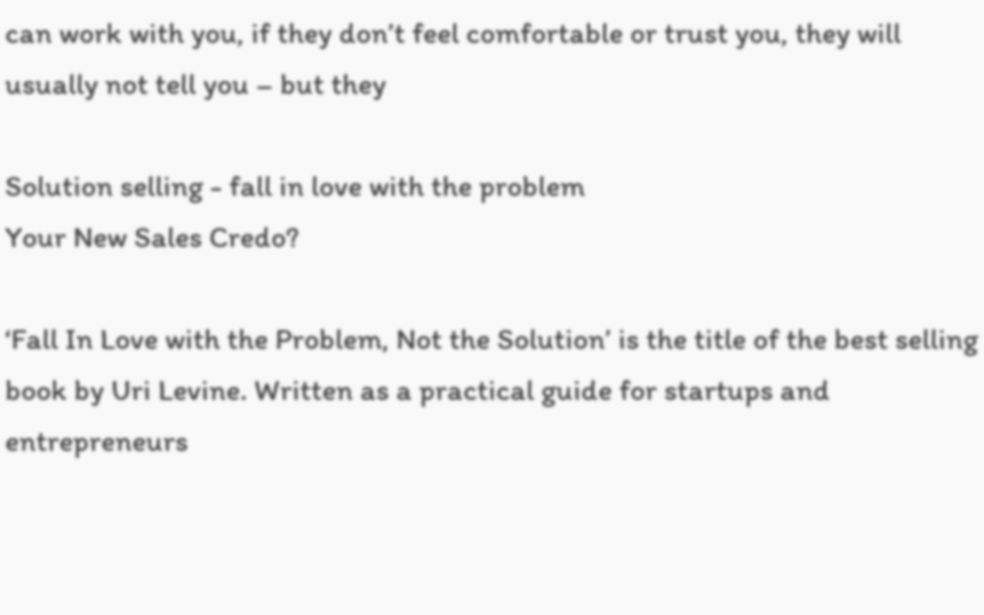can work with you, if they don’t feel comfortable or trust you, they will usually not tell you – but they

Solution selling - fall in love with the problem
Your New Sales Credo?

‘Fall In Love with the Problem, Not the Solution’ is the title of the best selling book by Uri Levine. Written as a practical guide for startups and entrepreneurs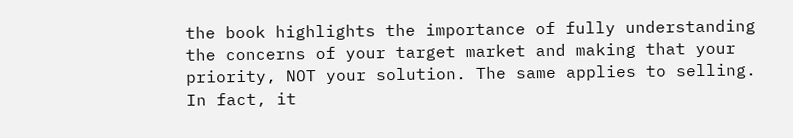the book highlights the importance of fully understanding the concerns of your target market and making that your priority, NOT your solution. The same applies to selling. In fact, it